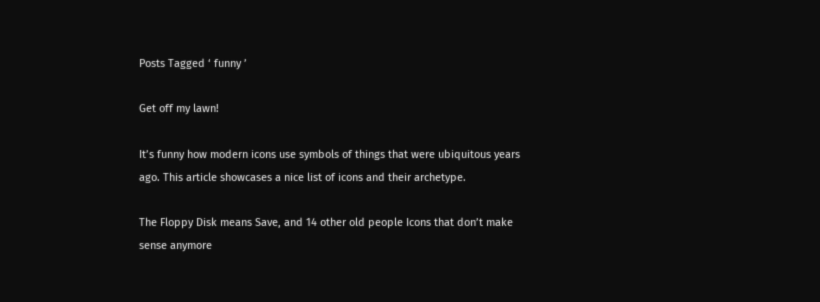Posts Tagged ‘ funny ’

Get off my lawn!

It’s funny how modern icons use symbols of things that were ubiquitous years ago. This article showcases a nice list of icons and their archetype.

The Floppy Disk means Save, and 14 other old people Icons that don’t make sense anymore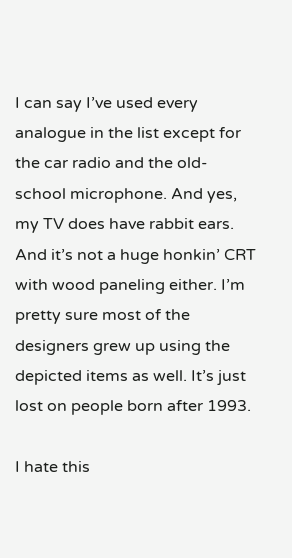I can say I’ve used every analogue in the list except for the car radio and the old-school microphone. And yes, my TV does have rabbit ears. And it’s not a huge honkin’ CRT with wood paneling either. I’m pretty sure most of the designers grew up using the depicted items as well. It’s just lost on people born after 1993.

I hate this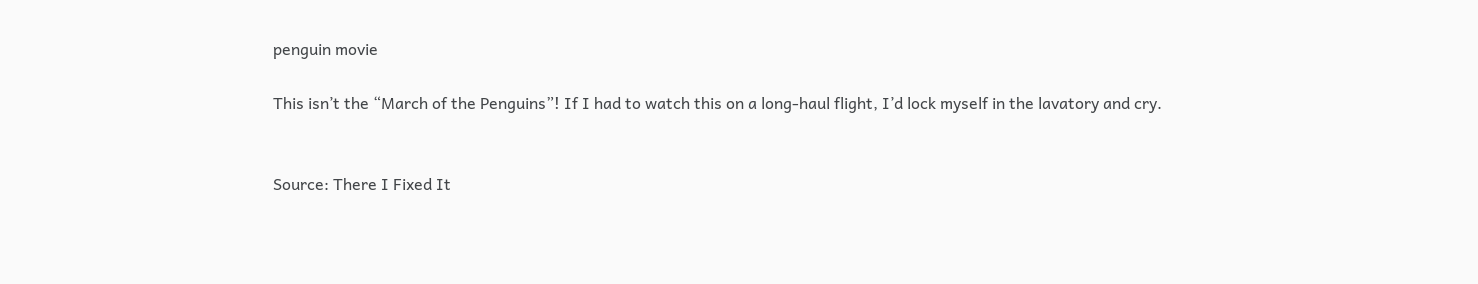penguin movie

This isn’t the “March of the Penguins”! If I had to watch this on a long-haul flight, I’d lock myself in the lavatory and cry.


Source: There I Fixed It